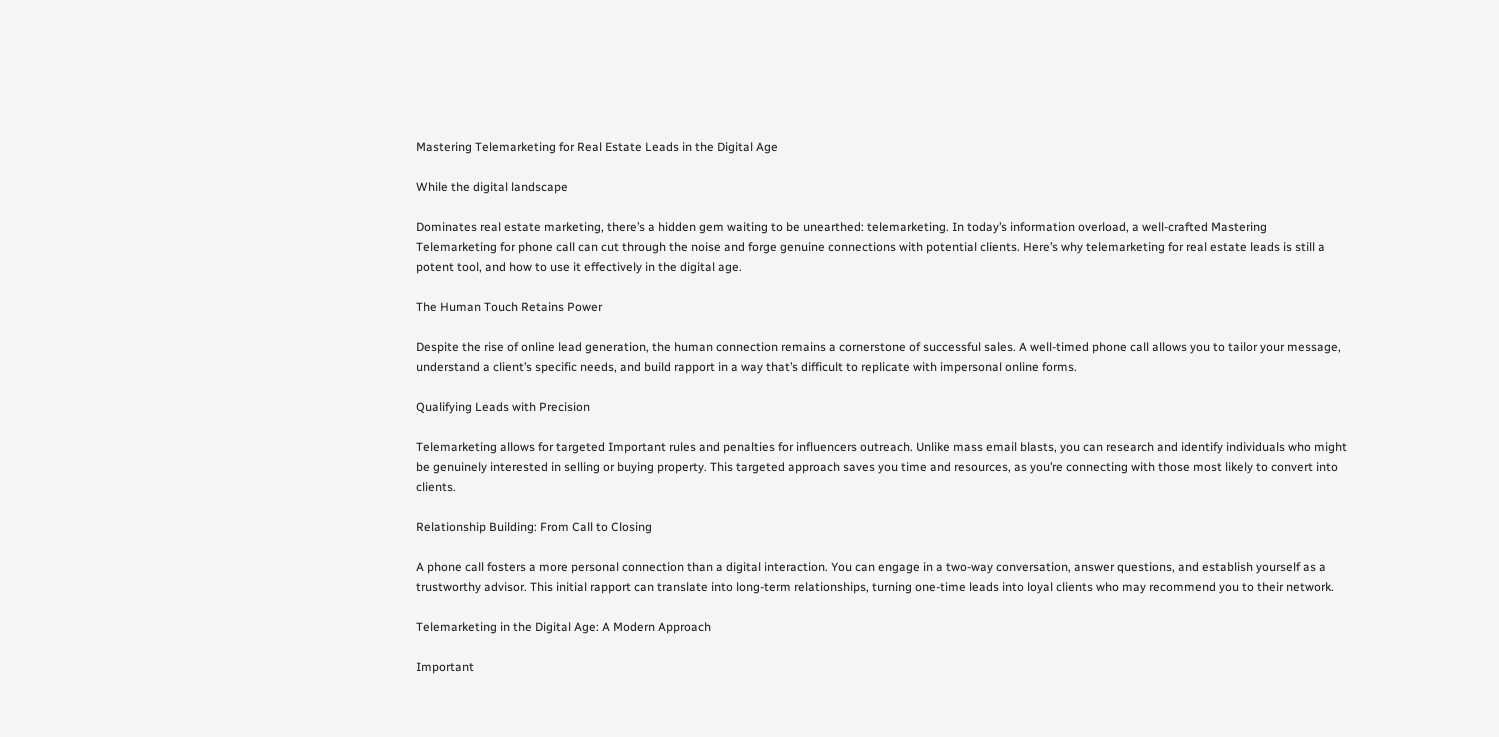Mastering Telemarketing for Real Estate Leads in the Digital Age

While the digital landscape

Dominates real estate marketing, there’s a hidden gem waiting to be unearthed: telemarketing. In today’s information overload, a well-crafted Mastering Telemarketing for phone call can cut through the noise and forge genuine connections with potential clients. Here’s why telemarketing for real estate leads is still a potent tool, and how to use it effectively in the digital age.

The Human Touch Retains Power

Despite the rise of online lead generation, the human connection remains a cornerstone of successful sales. A well-timed phone call allows you to tailor your message, understand a client’s specific needs, and build rapport in a way that’s difficult to replicate with impersonal online forms.

Qualifying Leads with Precision

Telemarketing allows for targeted Important rules and penalties for influencers outreach. Unlike mass email blasts, you can research and identify individuals who might be genuinely interested in selling or buying property. This targeted approach saves you time and resources, as you’re connecting with those most likely to convert into clients.

Relationship Building: From Call to Closing

A phone call fosters a more personal connection than a digital interaction. You can engage in a two-way conversation, answer questions, and establish yourself as a trustworthy advisor. This initial rapport can translate into long-term relationships, turning one-time leads into loyal clients who may recommend you to their network.

Telemarketing in the Digital Age: A Modern Approach

Important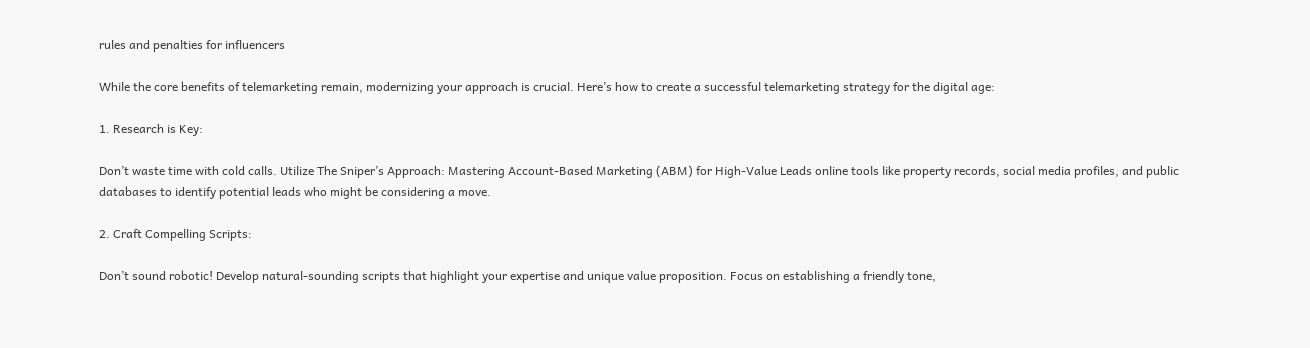rules and penalties for influencers

While the core benefits of telemarketing remain, modernizing your approach is crucial. Here’s how to create a successful telemarketing strategy for the digital age:

1. Research is Key:

Don’t waste time with cold calls. Utilize The Sniper’s Approach: Mastering Account-Based Marketing (ABM) for High-Value Leads online tools like property records, social media profiles, and public databases to identify potential leads who might be considering a move.

2. Craft Compelling Scripts:

Don’t sound robotic! Develop natural-sounding scripts that highlight your expertise and unique value proposition. Focus on establishing a friendly tone,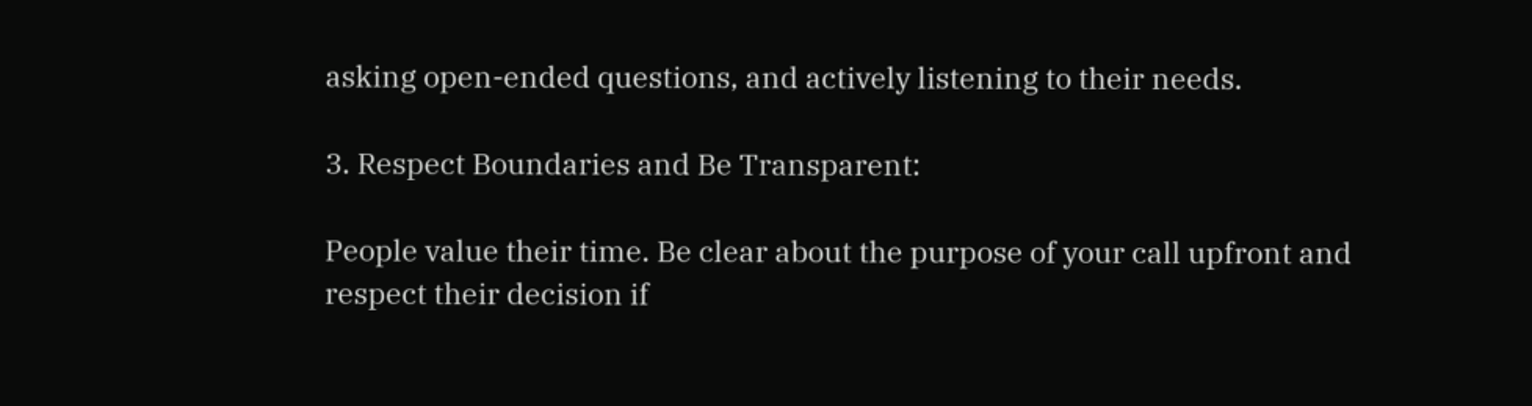asking open-ended questions, and actively listening to their needs.

3. Respect Boundaries and Be Transparent:

People value their time. Be clear about the purpose of your call upfront and respect their decision if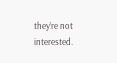they’re not interested.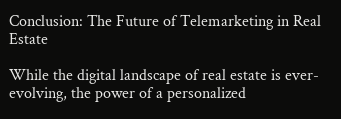Conclusion: The Future of Telemarketing in Real Estate

While the digital landscape of real estate is ever-evolving, the power of a personalized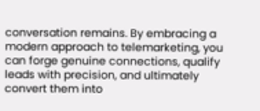conversation remains. By embracing a modern approach to telemarketing, you can forge genuine connections, qualify leads with precision, and ultimately convert them into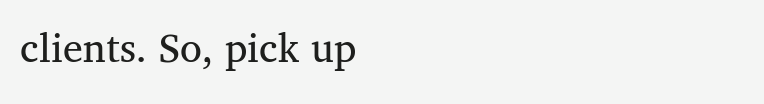clients. So, pick up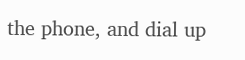the phone, and dial up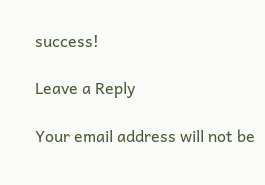success!

Leave a Reply

Your email address will not be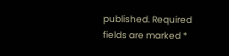published. Required fields are marked *